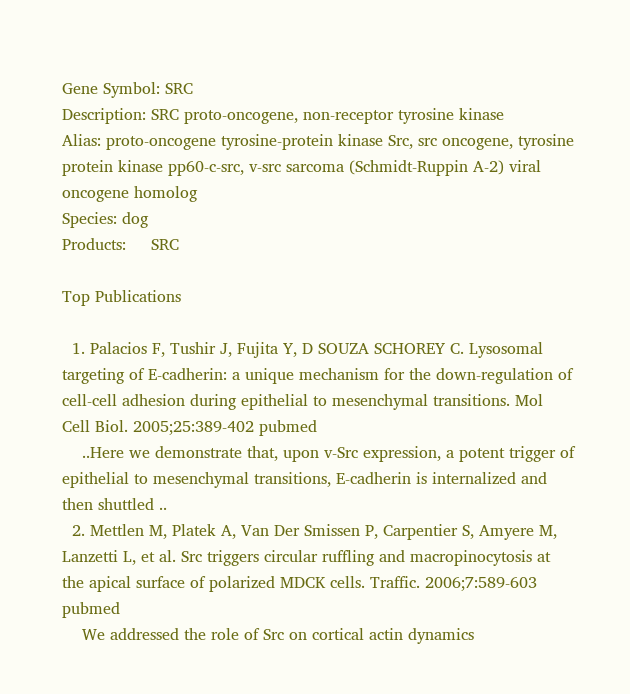Gene Symbol: SRC
Description: SRC proto-oncogene, non-receptor tyrosine kinase
Alias: proto-oncogene tyrosine-protein kinase Src, src oncogene, tyrosine protein kinase pp60-c-src, v-src sarcoma (Schmidt-Ruppin A-2) viral oncogene homolog
Species: dog
Products:     SRC

Top Publications

  1. Palacios F, Tushir J, Fujita Y, D SOUZA SCHOREY C. Lysosomal targeting of E-cadherin: a unique mechanism for the down-regulation of cell-cell adhesion during epithelial to mesenchymal transitions. Mol Cell Biol. 2005;25:389-402 pubmed
    ..Here we demonstrate that, upon v-Src expression, a potent trigger of epithelial to mesenchymal transitions, E-cadherin is internalized and then shuttled ..
  2. Mettlen M, Platek A, Van Der Smissen P, Carpentier S, Amyere M, Lanzetti L, et al. Src triggers circular ruffling and macropinocytosis at the apical surface of polarized MDCK cells. Traffic. 2006;7:589-603 pubmed
    We addressed the role of Src on cortical actin dynamics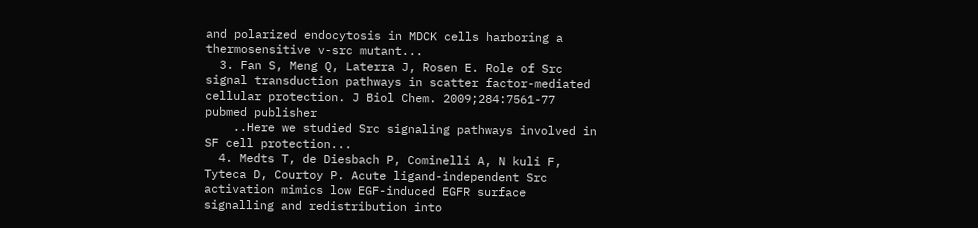and polarized endocytosis in MDCK cells harboring a thermosensitive v-src mutant...
  3. Fan S, Meng Q, Laterra J, Rosen E. Role of Src signal transduction pathways in scatter factor-mediated cellular protection. J Biol Chem. 2009;284:7561-77 pubmed publisher
    ..Here we studied Src signaling pathways involved in SF cell protection...
  4. Medts T, de Diesbach P, Cominelli A, N kuli F, Tyteca D, Courtoy P. Acute ligand-independent Src activation mimics low EGF-induced EGFR surface signalling and redistribution into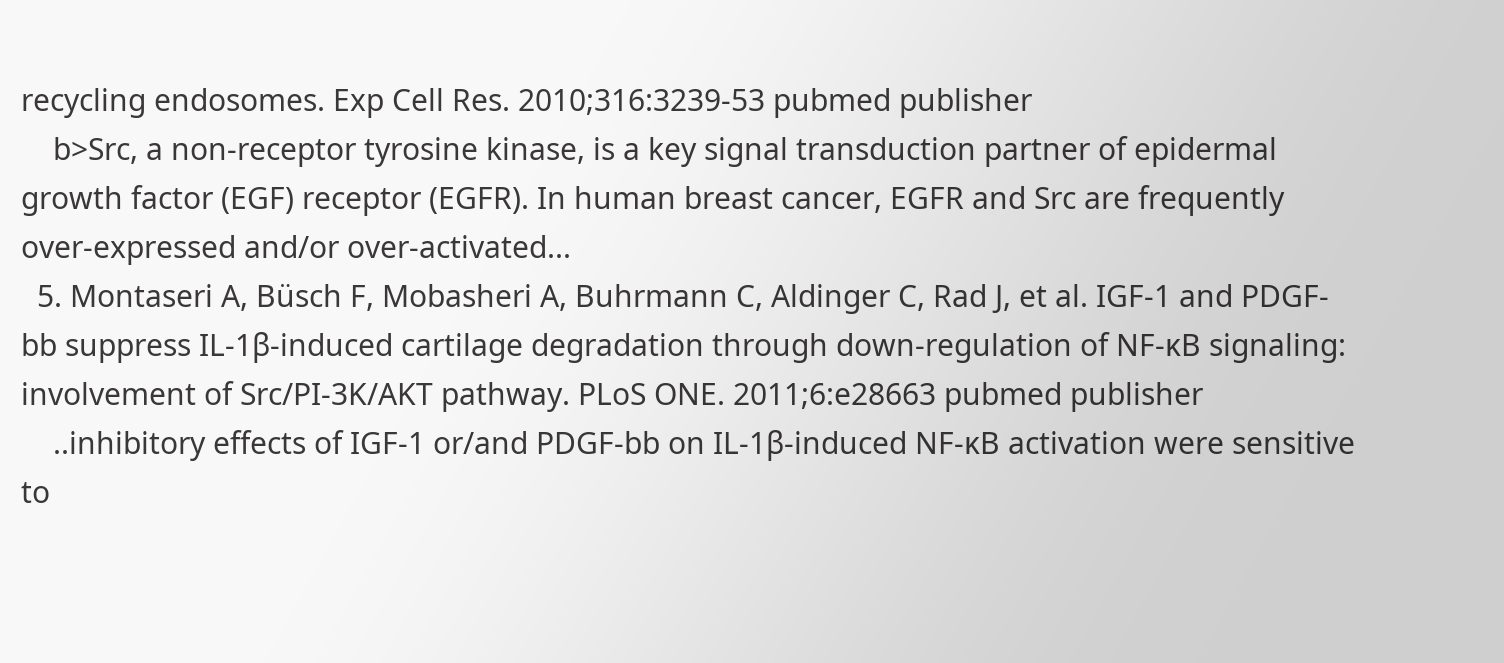recycling endosomes. Exp Cell Res. 2010;316:3239-53 pubmed publisher
    b>Src, a non-receptor tyrosine kinase, is a key signal transduction partner of epidermal growth factor (EGF) receptor (EGFR). In human breast cancer, EGFR and Src are frequently over-expressed and/or over-activated...
  5. Montaseri A, Büsch F, Mobasheri A, Buhrmann C, Aldinger C, Rad J, et al. IGF-1 and PDGF-bb suppress IL-1β-induced cartilage degradation through down-regulation of NF-κB signaling: involvement of Src/PI-3K/AKT pathway. PLoS ONE. 2011;6:e28663 pubmed publisher
    ..inhibitory effects of IGF-1 or/and PDGF-bb on IL-1β-induced NF-κB activation were sensitive to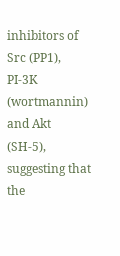inhibitors of Src (PP1), PI-3K (wortmannin) and Akt (SH-5), suggesting that the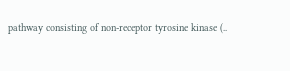pathway consisting of non-receptor tyrosine kinase (..